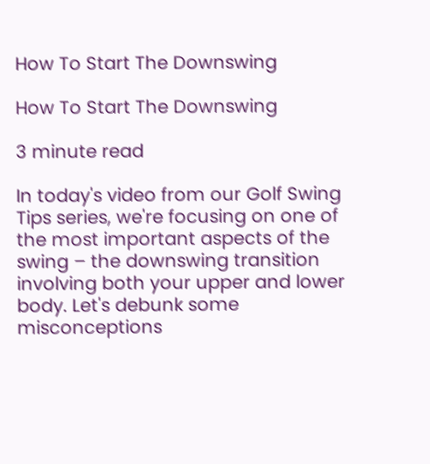How To Start The Downswing

How To Start The Downswing

3 minute read

In today's video from our Golf Swing Tips series, we're focusing on one of the most important aspects of the swing – the downswing transition involving both your upper and lower body. Let's debunk some misconceptions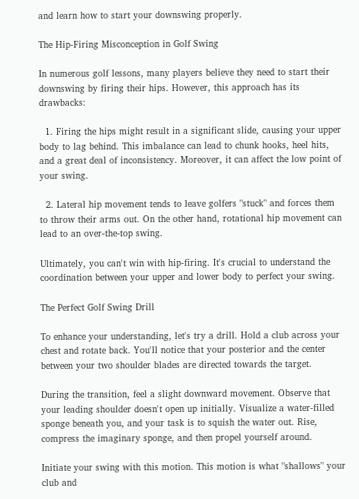and learn how to start your downswing properly.

The Hip-Firing Misconception in Golf Swing

In numerous golf lessons, many players believe they need to start their downswing by firing their hips. However, this approach has its drawbacks:

  1. Firing the hips might result in a significant slide, causing your upper body to lag behind. This imbalance can lead to chunk hooks, heel hits, and a great deal of inconsistency. Moreover, it can affect the low point of your swing.

  2. Lateral hip movement tends to leave golfers "stuck" and forces them to throw their arms out. On the other hand, rotational hip movement can lead to an over-the-top swing.

Ultimately, you can't win with hip-firing. It's crucial to understand the coordination between your upper and lower body to perfect your swing.

The Perfect Golf Swing Drill

To enhance your understanding, let's try a drill. Hold a club across your chest and rotate back. You'll notice that your posterior and the center between your two shoulder blades are directed towards the target.

During the transition, feel a slight downward movement. Observe that your leading shoulder doesn't open up initially. Visualize a water-filled sponge beneath you, and your task is to squish the water out. Rise, compress the imaginary sponge, and then propel yourself around.

Initiate your swing with this motion. This motion is what "shallows" your club and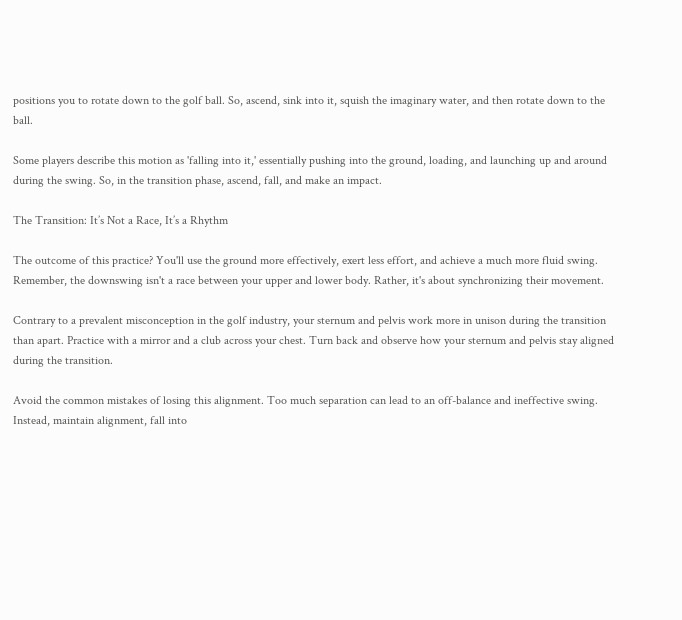positions you to rotate down to the golf ball. So, ascend, sink into it, squish the imaginary water, and then rotate down to the ball.

Some players describe this motion as 'falling into it,' essentially pushing into the ground, loading, and launching up and around during the swing. So, in the transition phase, ascend, fall, and make an impact.

The Transition: It’s Not a Race, It’s a Rhythm

The outcome of this practice? You'll use the ground more effectively, exert less effort, and achieve a much more fluid swing. Remember, the downswing isn't a race between your upper and lower body. Rather, it's about synchronizing their movement.

Contrary to a prevalent misconception in the golf industry, your sternum and pelvis work more in unison during the transition than apart. Practice with a mirror and a club across your chest. Turn back and observe how your sternum and pelvis stay aligned during the transition.

Avoid the common mistakes of losing this alignment. Too much separation can lead to an off-balance and ineffective swing. Instead, maintain alignment, fall into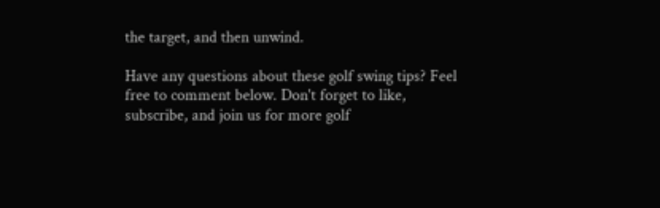the target, and then unwind.

Have any questions about these golf swing tips? Feel free to comment below. Don't forget to like, subscribe, and join us for more golf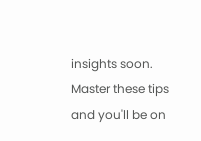insights soon. Master these tips and you'll be on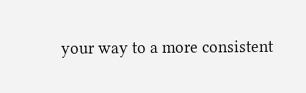your way to a more consistent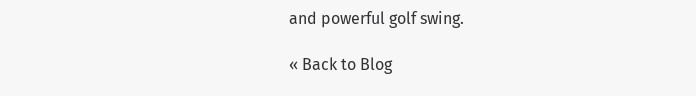and powerful golf swing.

« Back to Blog